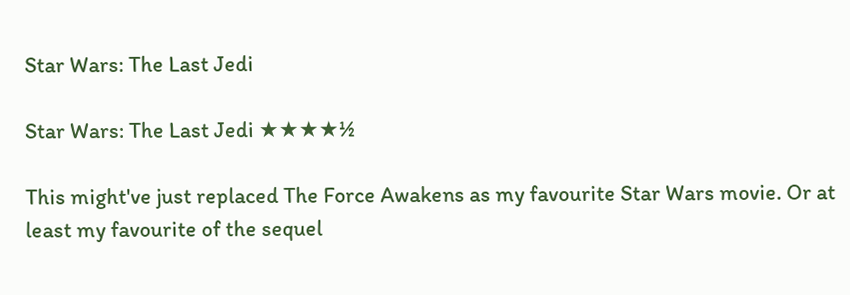Star Wars: The Last Jedi

Star Wars: The Last Jedi ★★★★½

This might've just replaced The Force Awakens as my favourite Star Wars movie. Or at least my favourite of the sequel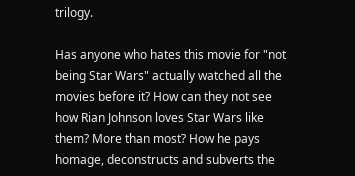trilogy.

Has anyone who hates this movie for "not being Star Wars" actually watched all the movies before it? How can they not see how Rian Johnson loves Star Wars like them? More than most? How he pays homage, deconstructs and subverts the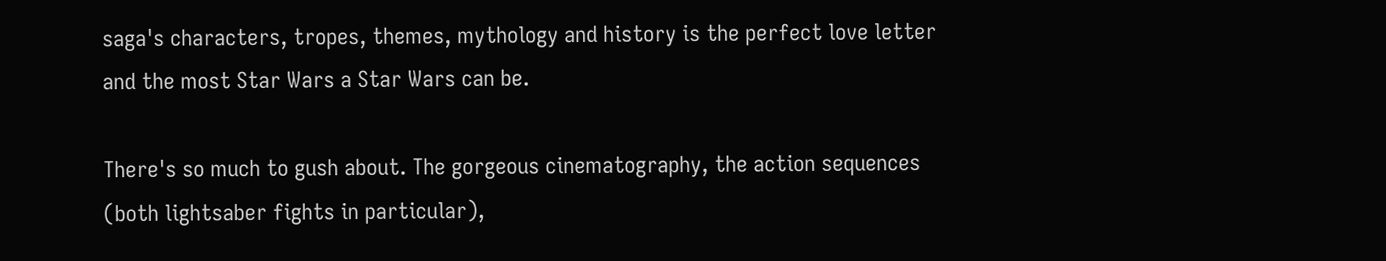saga's characters, tropes, themes, mythology and history is the perfect love letter and the most Star Wars a Star Wars can be.

There's so much to gush about. The gorgeous cinematography, the action sequences (both lightsaber fights in particular),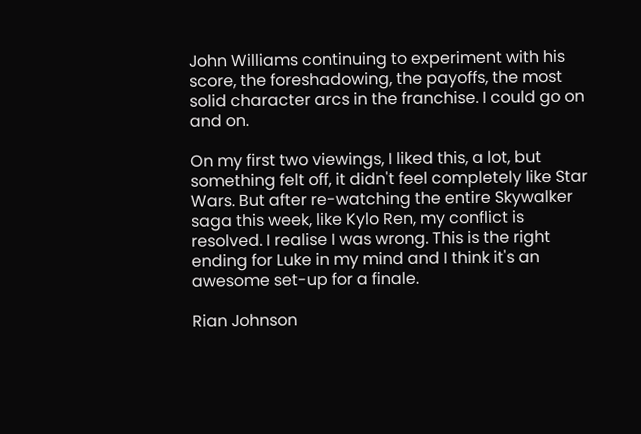John Williams continuing to experiment with his score, the foreshadowing, the payoffs, the most solid character arcs in the franchise. I could go on and on.

On my first two viewings, I liked this, a lot, but something felt off, it didn't feel completely like Star Wars. But after re-watching the entire Skywalker saga this week, like Kylo Ren, my conflict is resolved. I realise I was wrong. This is the right ending for Luke in my mind and I think it's an awesome set-up for a finale.

Rian Johnson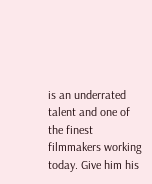is an underrated talent and one of the finest filmmakers working today. Give him his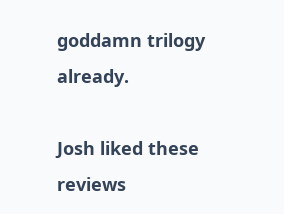goddamn trilogy already.

Josh liked these reviews